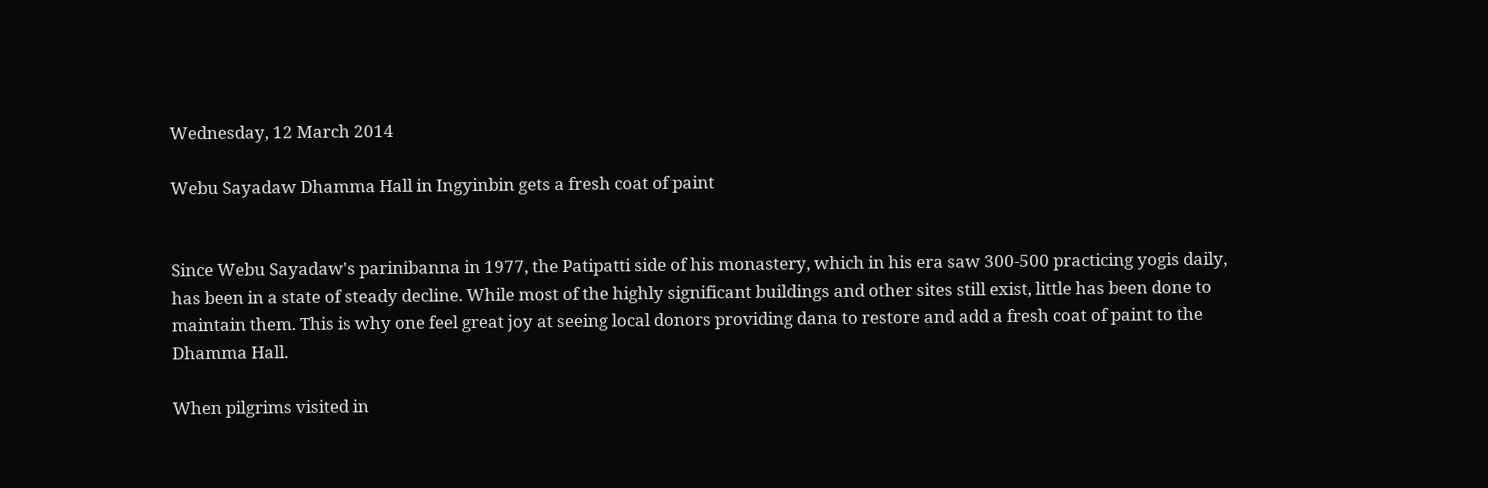Wednesday, 12 March 2014

Webu Sayadaw Dhamma Hall in Ingyinbin gets a fresh coat of paint


Since Webu Sayadaw's parinibanna in 1977, the Patipatti side of his monastery, which in his era saw 300-500 practicing yogis daily, has been in a state of steady decline. While most of the highly significant buildings and other sites still exist, little has been done to maintain them. This is why one feel great joy at seeing local donors providing dana to restore and add a fresh coat of paint to the Dhamma Hall.

When pilgrims visited in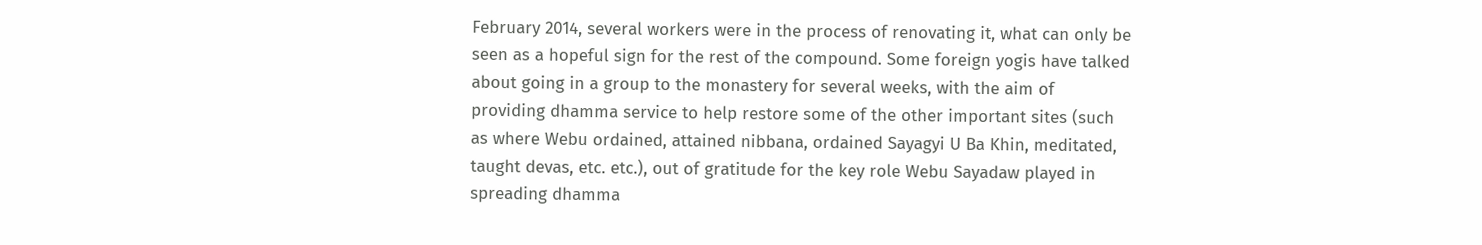February 2014, several workers were in the process of renovating it, what can only be seen as a hopeful sign for the rest of the compound. Some foreign yogis have talked about going in a group to the monastery for several weeks, with the aim of providing dhamma service to help restore some of the other important sites (such as where Webu ordained, attained nibbana, ordained Sayagyi U Ba Khin, meditated, taught devas, etc. etc.), out of gratitude for the key role Webu Sayadaw played in spreading dhamma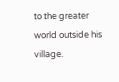to the greater world outside his village.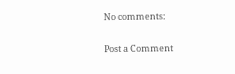No comments:

Post a Comment